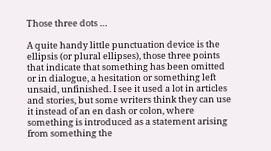Those three dots …

A quite handy little punctuation device is the ellipsis (or plural ellipses), those three points that indicate that something has been omitted or in dialogue, a hesitation or something left unsaid, unfinished. I see it used a lot in articles and stories, but some writers think they can use it instead of an en dash or colon, where something is introduced as a statement arising from something the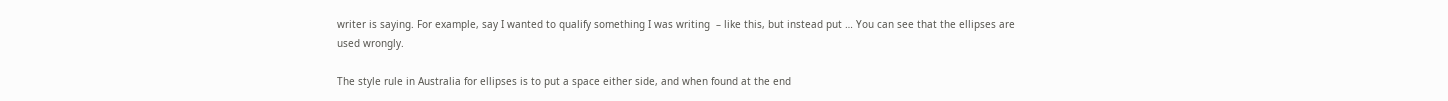writer is saying. For example, say I wanted to qualify something I was writing  – like this, but instead put … You can see that the ellipses are used wrongly.

The style rule in Australia for ellipses is to put a space either side, and when found at the end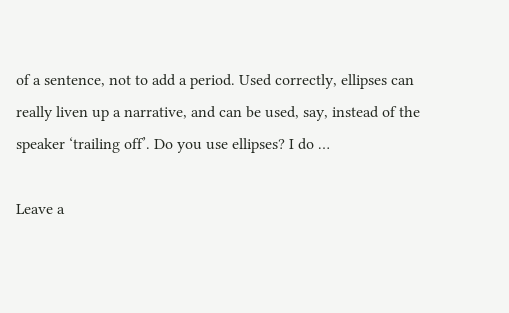of a sentence, not to add a period. Used correctly, ellipses can really liven up a narrative, and can be used, say, instead of the speaker ‘trailing off’. Do you use ellipses? I do …

Leave a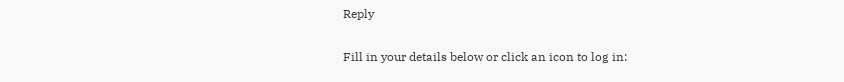Reply

Fill in your details below or click an icon to log in: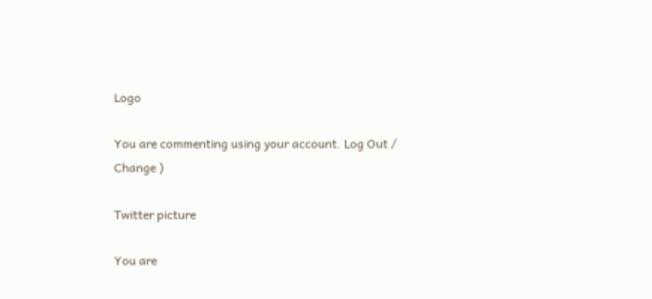Logo

You are commenting using your account. Log Out /  Change )

Twitter picture

You are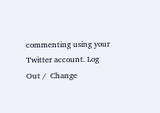commenting using your Twitter account. Log Out /  Change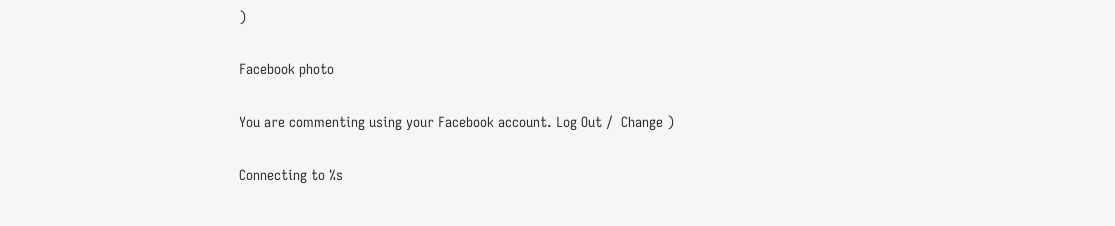)

Facebook photo

You are commenting using your Facebook account. Log Out /  Change )

Connecting to %s